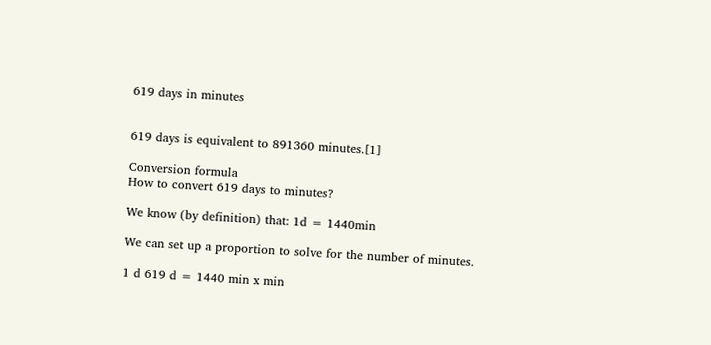619 days in minutes


619 days is equivalent to 891360 minutes.[1]

Conversion formula
How to convert 619 days to minutes?

We know (by definition) that: 1d = 1440min

We can set up a proportion to solve for the number of minutes.

1 d 619 d = 1440 min x min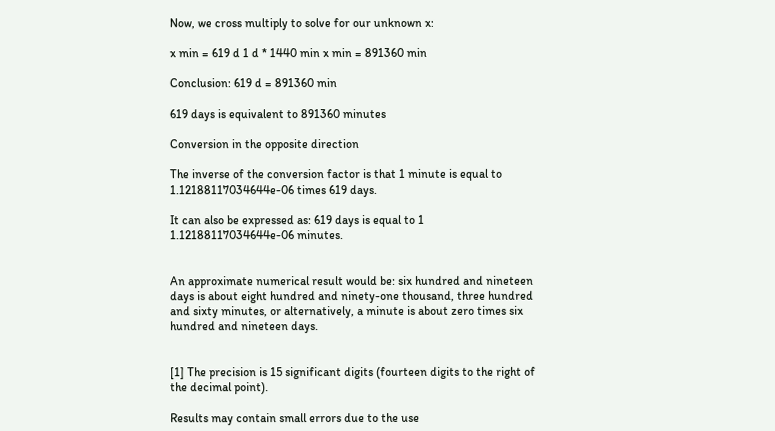Now, we cross multiply to solve for our unknown x:

x min = 619 d 1 d * 1440 min x min = 891360 min

Conclusion: 619 d = 891360 min

619 days is equivalent to 891360 minutes

Conversion in the opposite direction

The inverse of the conversion factor is that 1 minute is equal to 1.12188117034644e-06 times 619 days.

It can also be expressed as: 619 days is equal to 1 1.12188117034644e-06 minutes.


An approximate numerical result would be: six hundred and nineteen days is about eight hundred and ninety-one thousand, three hundred and sixty minutes, or alternatively, a minute is about zero times six hundred and nineteen days.


[1] The precision is 15 significant digits (fourteen digits to the right of the decimal point).

Results may contain small errors due to the use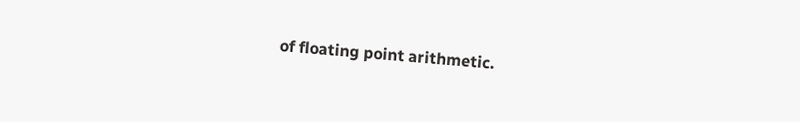of floating point arithmetic.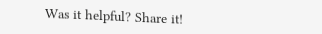Was it helpful? Share it!